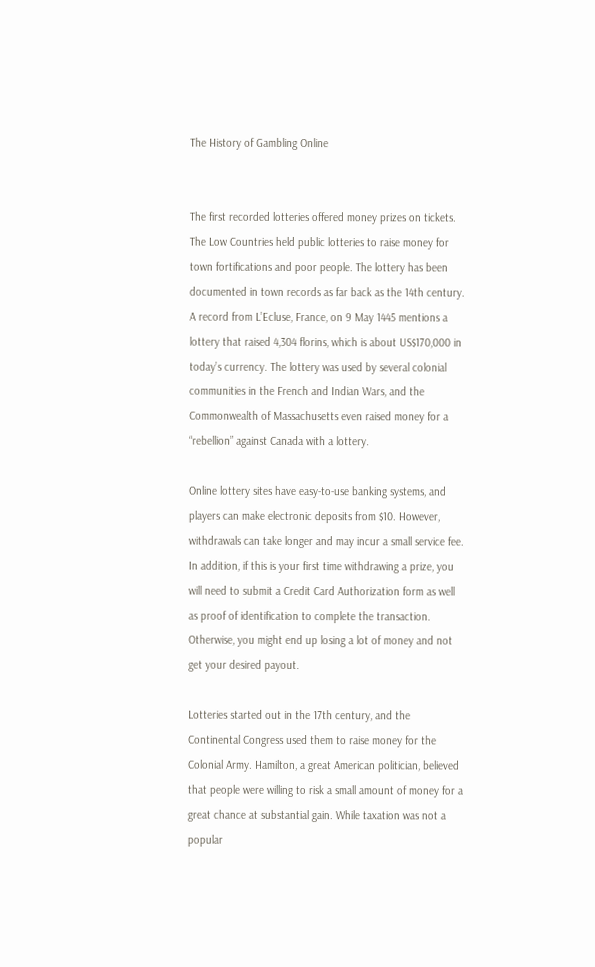The History of Gambling Online


The first recorded lotteries offered money prizes on tickets. The Low Countries held public lotteries to raise money for town fortifications and poor people. The lottery has been documented in town records as far back as the 14th century. A record from L’Ecluse, France, on 9 May 1445 mentions a lottery that raised 4,304 florins, which is about US$170,000 in today’s currency. The lottery was used by several colonial communities in the French and Indian Wars, and the Commonwealth of Massachusetts even raised money for a “rebellion” against Canada with a lottery.

Online lottery sites have easy-to-use banking systems, and players can make electronic deposits from $10. However, withdrawals can take longer and may incur a small service fee. In addition, if this is your first time withdrawing a prize, you will need to submit a Credit Card Authorization form as well as proof of identification to complete the transaction. Otherwise, you might end up losing a lot of money and not get your desired payout.

Lotteries started out in the 17th century, and the Continental Congress used them to raise money for the Colonial Army. Hamilton, a great American politician, believed that people were willing to risk a small amount of money for a great chance at substantial gain. While taxation was not a popular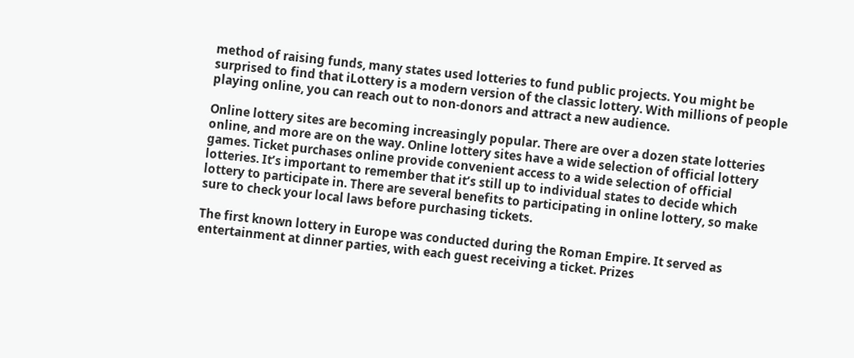method of raising funds, many states used lotteries to fund public projects. You might be surprised to find that iLottery is a modern version of the classic lottery. With millions of people playing online, you can reach out to non-donors and attract a new audience.

Online lottery sites are becoming increasingly popular. There are over a dozen state lotteries online, and more are on the way. Online lottery sites have a wide selection of official lottery games. Ticket purchases online provide convenient access to a wide selection of official lotteries. It’s important to remember that it’s still up to individual states to decide which lottery to participate in. There are several benefits to participating in online lottery, so make sure to check your local laws before purchasing tickets.

The first known lottery in Europe was conducted during the Roman Empire. It served as entertainment at dinner parties, with each guest receiving a ticket. Prizes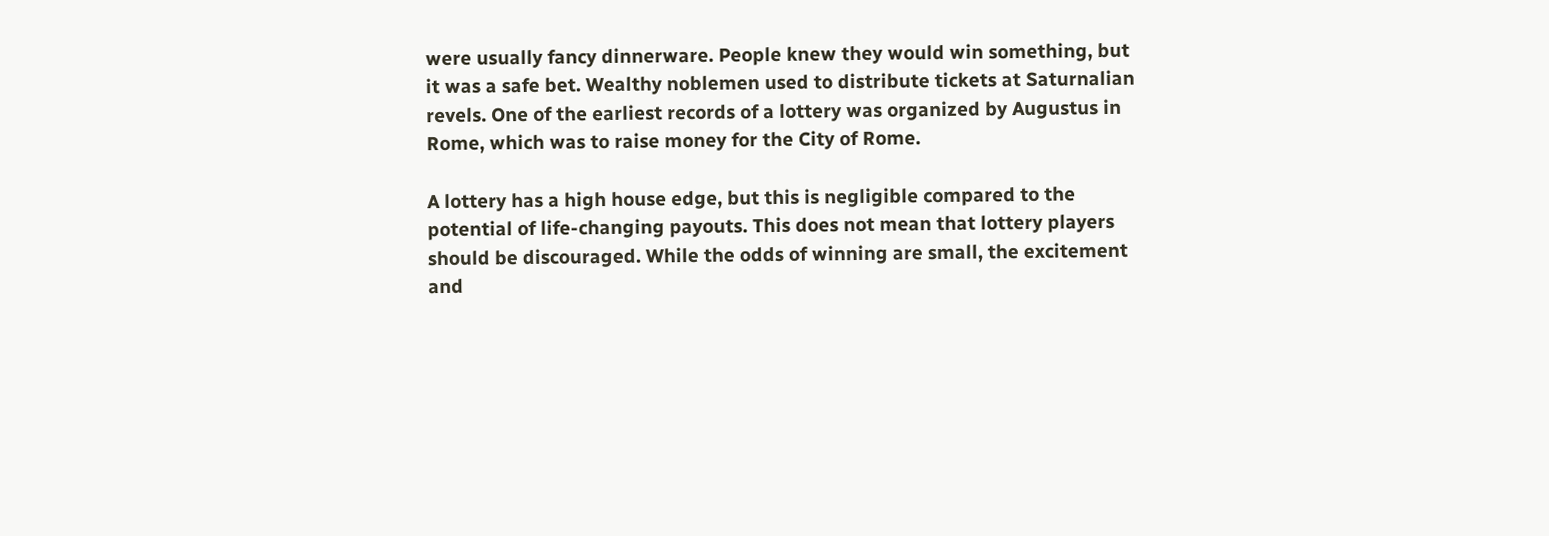were usually fancy dinnerware. People knew they would win something, but it was a safe bet. Wealthy noblemen used to distribute tickets at Saturnalian revels. One of the earliest records of a lottery was organized by Augustus in Rome, which was to raise money for the City of Rome.

A lottery has a high house edge, but this is negligible compared to the potential of life-changing payouts. This does not mean that lottery players should be discouraged. While the odds of winning are small, the excitement and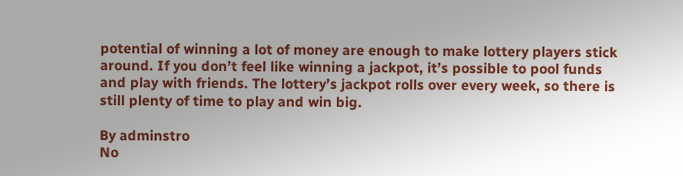potential of winning a lot of money are enough to make lottery players stick around. If you don’t feel like winning a jackpot, it’s possible to pool funds and play with friends. The lottery’s jackpot rolls over every week, so there is still plenty of time to play and win big.

By adminstro
No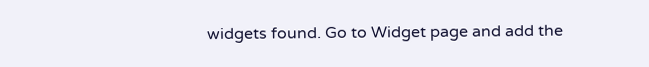widgets found. Go to Widget page and add the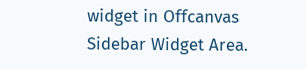widget in Offcanvas Sidebar Widget Area.